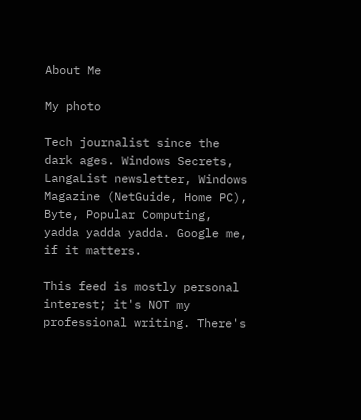About Me

My photo

Tech journalist since the dark ages. Windows Secrets, LangaList newsletter, Windows Magazine (NetGuide, Home PC), Byte, Popular Computing, yadda yadda yadda. Google me, if it matters.

This feed is mostly personal interest; it's NOT my professional writing. There's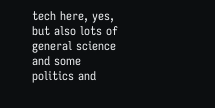tech here, yes, but also lots of general science and some politics and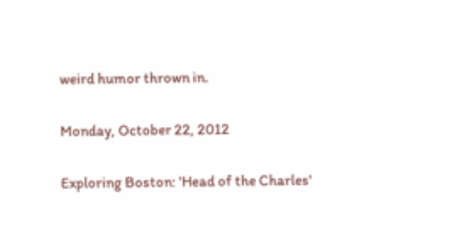weird humor thrown in.

Monday, October 22, 2012

Exploring Boston: 'Head of the Charles'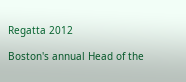Regatta 2012

Boston's annual Head of the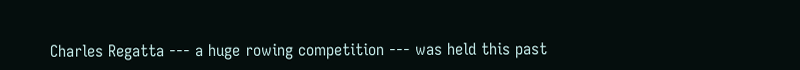Charles Regatta --- a huge rowing competition --- was held this past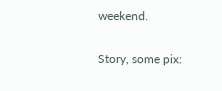weekend.

Story, some pix: